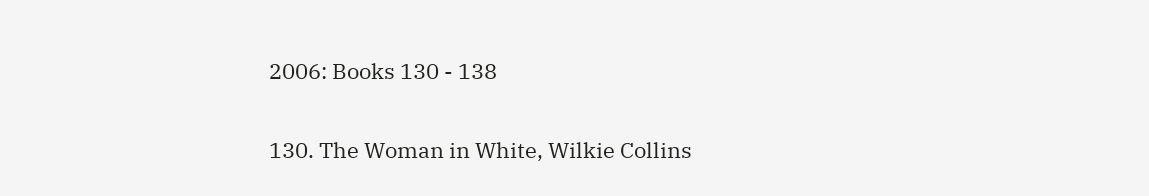2006: Books 130 - 138

130. The Woman in White, Wilkie Collins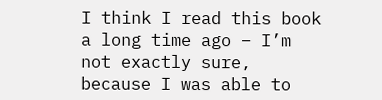I think I read this book a long time ago – I’m not exactly sure, because I was able to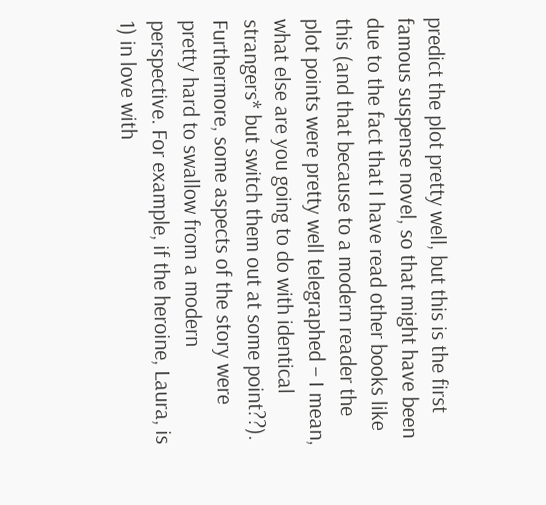predict the plot pretty well, but this is the first famous suspense novel, so that might have been due to the fact that I have read other books like this (and that because to a modern reader the plot points were pretty well telegraphed – I mean, what else are you going to do with identical strangers* but switch them out at some point??). Furthermore, some aspects of the story were pretty hard to swallow from a modern perspective. For example, if the heroine, Laura, is 1) in love with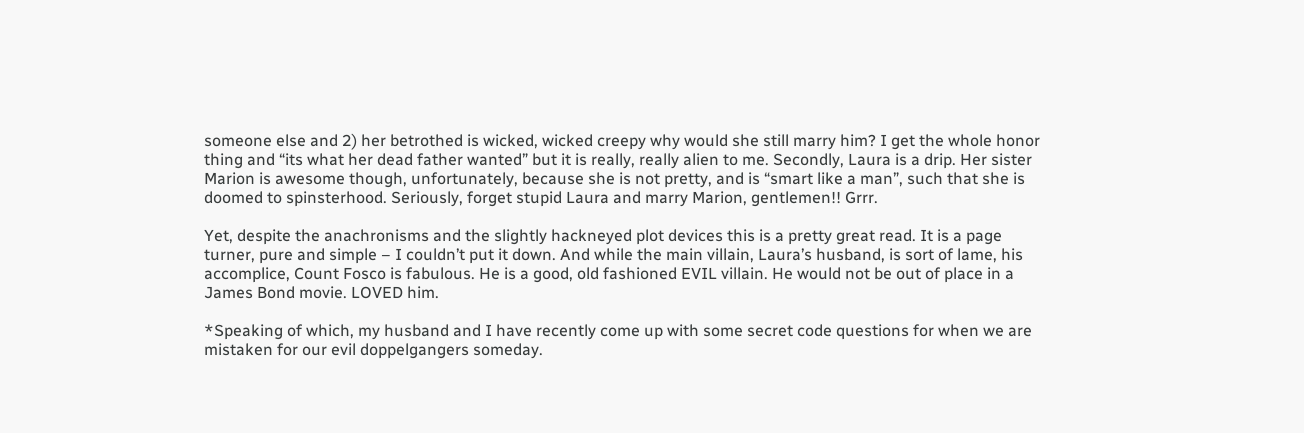someone else and 2) her betrothed is wicked, wicked creepy why would she still marry him? I get the whole honor thing and “its what her dead father wanted” but it is really, really alien to me. Secondly, Laura is a drip. Her sister Marion is awesome though, unfortunately, because she is not pretty, and is “smart like a man”, such that she is doomed to spinsterhood. Seriously, forget stupid Laura and marry Marion, gentlemen!! Grrr.

Yet, despite the anachronisms and the slightly hackneyed plot devices this is a pretty great read. It is a page turner, pure and simple – I couldn’t put it down. And while the main villain, Laura’s husband, is sort of lame, his accomplice, Count Fosco is fabulous. He is a good, old fashioned EVIL villain. He would not be out of place in a James Bond movie. LOVED him.

*Speaking of which, my husband and I have recently come up with some secret code questions for when we are mistaken for our evil doppelgangers someday.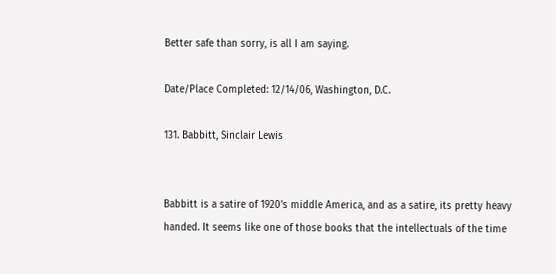Better safe than sorry, is all I am saying.

Date/Place Completed: 12/14/06, Washington, D.C.

131. Babbitt, Sinclair Lewis


Babbitt is a satire of 1920’s middle America, and as a satire, its pretty heavy handed. It seems like one of those books that the intellectuals of the time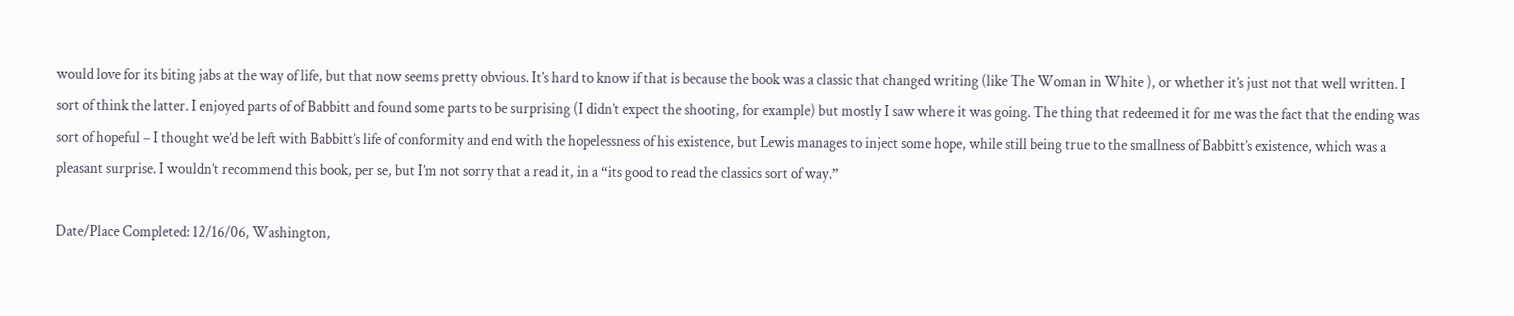would love for its biting jabs at the way of life, but that now seems pretty obvious. It’s hard to know if that is because the book was a classic that changed writing (like The Woman in White ), or whether it’s just not that well written. I sort of think the latter. I enjoyed parts of of Babbitt and found some parts to be surprising (I didn’t expect the shooting, for example) but mostly I saw where it was going. The thing that redeemed it for me was the fact that the ending was sort of hopeful – I thought we’d be left with Babbitt’s life of conformity and end with the hopelessness of his existence, but Lewis manages to inject some hope, while still being true to the smallness of Babbitt’s existence, which was a pleasant surprise. I wouldn’t recommend this book, per se, but I’m not sorry that a read it, in a “its good to read the classics sort of way.”

Date/Place Completed: 12/16/06, Washington,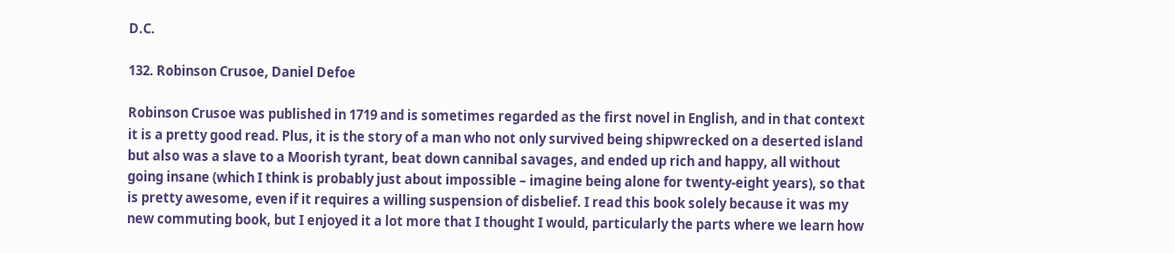D.C.

132. Robinson Crusoe, Daniel Defoe

Robinson Crusoe was published in 1719 and is sometimes regarded as the first novel in English, and in that context it is a pretty good read. Plus, it is the story of a man who not only survived being shipwrecked on a deserted island but also was a slave to a Moorish tyrant, beat down cannibal savages, and ended up rich and happy, all without going insane (which I think is probably just about impossible – imagine being alone for twenty-eight years), so that is pretty awesome, even if it requires a willing suspension of disbelief. I read this book solely because it was my new commuting book, but I enjoyed it a lot more that I thought I would, particularly the parts where we learn how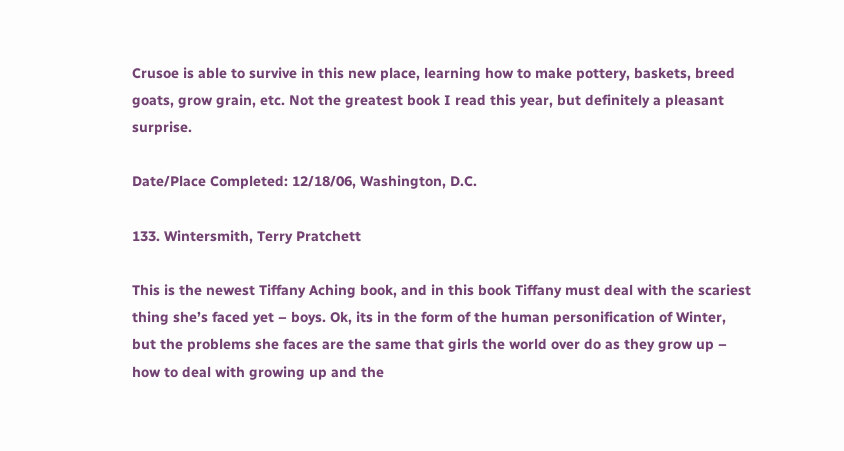Crusoe is able to survive in this new place, learning how to make pottery, baskets, breed goats, grow grain, etc. Not the greatest book I read this year, but definitely a pleasant surprise.

Date/Place Completed: 12/18/06, Washington, D.C.

133. Wintersmith, Terry Pratchett

This is the newest Tiffany Aching book, and in this book Tiffany must deal with the scariest thing she’s faced yet – boys. Ok, its in the form of the human personification of Winter, but the problems she faces are the same that girls the world over do as they grow up – how to deal with growing up and the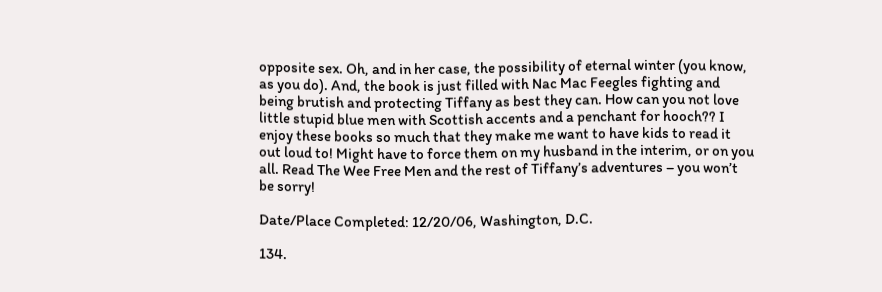opposite sex. Oh, and in her case, the possibility of eternal winter (you know, as you do). And, the book is just filled with Nac Mac Feegles fighting and being brutish and protecting Tiffany as best they can. How can you not love little stupid blue men with Scottish accents and a penchant for hooch?? I enjoy these books so much that they make me want to have kids to read it out loud to! Might have to force them on my husband in the interim, or on you all. Read The Wee Free Men and the rest of Tiffany’s adventures – you won’t be sorry!

Date/Place Completed: 12/20/06, Washington, D.C.

134.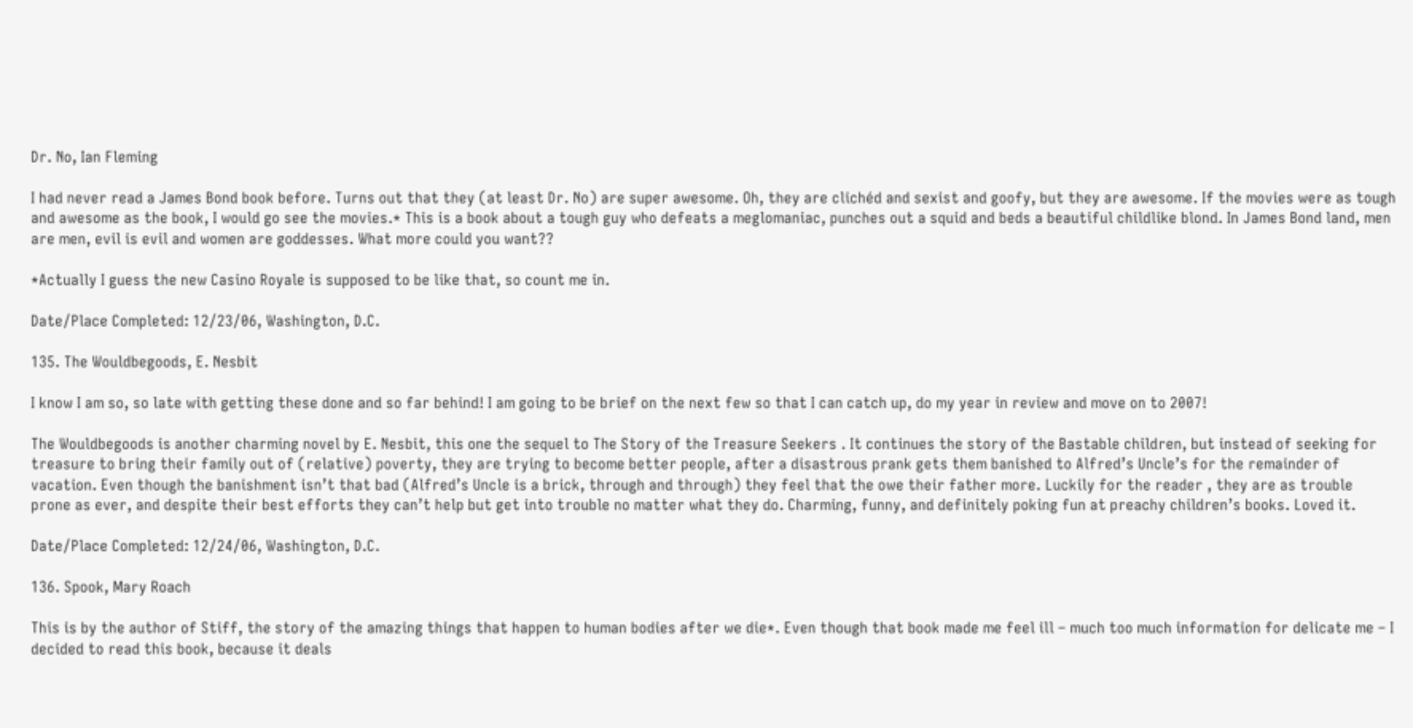Dr. No, Ian Fleming

I had never read a James Bond book before. Turns out that they (at least Dr. No) are super awesome. Oh, they are clichéd and sexist and goofy, but they are awesome. If the movies were as tough and awesome as the book, I would go see the movies.* This is a book about a tough guy who defeats a meglomaniac, punches out a squid and beds a beautiful childlike blond. In James Bond land, men are men, evil is evil and women are goddesses. What more could you want??

*Actually I guess the new Casino Royale is supposed to be like that, so count me in.

Date/Place Completed: 12/23/06, Washington, D.C.

135. The Wouldbegoods, E. Nesbit

I know I am so, so late with getting these done and so far behind! I am going to be brief on the next few so that I can catch up, do my year in review and move on to 2007!

The Wouldbegoods is another charming novel by E. Nesbit, this one the sequel to The Story of the Treasure Seekers . It continues the story of the Bastable children, but instead of seeking for treasure to bring their family out of (relative) poverty, they are trying to become better people, after a disastrous prank gets them banished to Alfred’s Uncle’s for the remainder of vacation. Even though the banishment isn’t that bad (Alfred’s Uncle is a brick, through and through) they feel that the owe their father more. Luckily for the reader , they are as trouble prone as ever, and despite their best efforts they can’t help but get into trouble no matter what they do. Charming, funny, and definitely poking fun at preachy children’s books. Loved it.

Date/Place Completed: 12/24/06, Washington, D.C.

136. Spook, Mary Roach

This is by the author of Stiff, the story of the amazing things that happen to human bodies after we die*. Even though that book made me feel ill – much too much information for delicate me – I decided to read this book, because it deals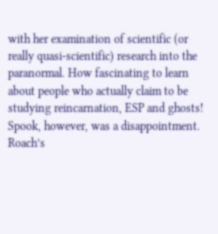with her examination of scientific (or really quasi-scientific) research into the paranormal. How fascinating to learn about people who actually claim to be studying reincarnation, ESP and ghosts! Spook, however, was a disappointment. Roach’s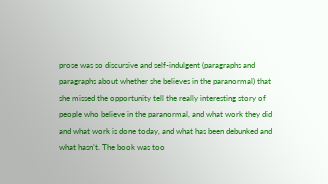prose was so discursive and self-indulgent (paragraphs and paragraphs about whether she believes in the paranormal) that she missed the opportunity tell the really interesting story of people who believe in the paranormal, and what work they did and what work is done today, and what has been debunked and what hasn’t. The book was too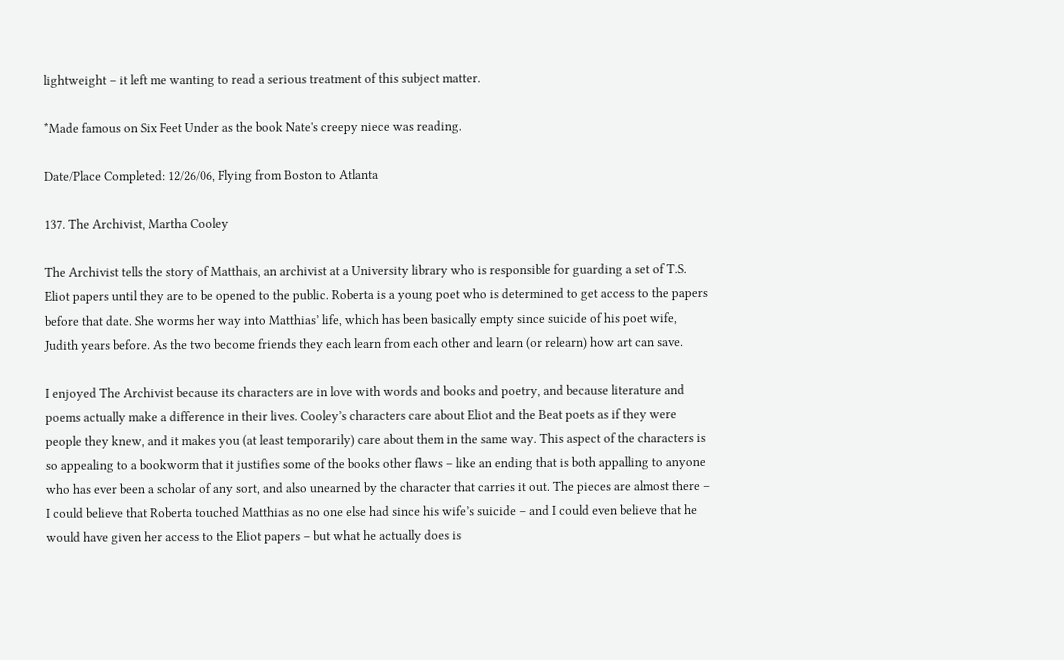lightweight – it left me wanting to read a serious treatment of this subject matter.

*Made famous on Six Feet Under as the book Nate's creepy niece was reading.

Date/Place Completed: 12/26/06, Flying from Boston to Atlanta

137. The Archivist, Martha Cooley

The Archivist tells the story of Matthais, an archivist at a University library who is responsible for guarding a set of T.S. Eliot papers until they are to be opened to the public. Roberta is a young poet who is determined to get access to the papers before that date. She worms her way into Matthias’ life, which has been basically empty since suicide of his poet wife, Judith years before. As the two become friends they each learn from each other and learn (or relearn) how art can save.

I enjoyed The Archivist because its characters are in love with words and books and poetry, and because literature and poems actually make a difference in their lives. Cooley’s characters care about Eliot and the Beat poets as if they were people they knew, and it makes you (at least temporarily) care about them in the same way. This aspect of the characters is so appealing to a bookworm that it justifies some of the books other flaws – like an ending that is both appalling to anyone who has ever been a scholar of any sort, and also unearned by the character that carries it out. The pieces are almost there – I could believe that Roberta touched Matthias as no one else had since his wife’s suicide – and I could even believe that he would have given her access to the Eliot papers – but what he actually does is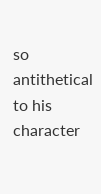so antithetical to his character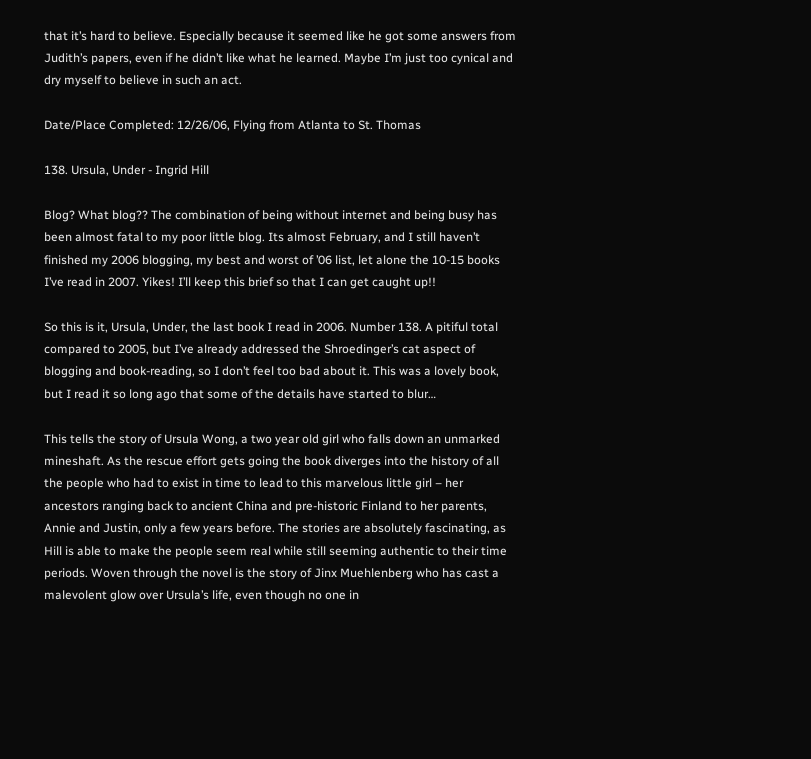that it’s hard to believe. Especially because it seemed like he got some answers from Judith’s papers, even if he didn’t like what he learned. Maybe I’m just too cynical and dry myself to believe in such an act.

Date/Place Completed: 12/26/06, Flying from Atlanta to St. Thomas

138. Ursula, Under - Ingrid Hill

Blog? What blog?? The combination of being without internet and being busy has been almost fatal to my poor little blog. Its almost February, and I still haven’t finished my 2006 blogging, my best and worst of ’06 list, let alone the 10-15 books I’ve read in 2007. Yikes! I’ll keep this brief so that I can get caught up!!

So this is it, Ursula, Under, the last book I read in 2006. Number 138. A pitiful total compared to 2005, but I’ve already addressed the Shroedinger’s cat aspect of blogging and book-reading, so I don’t feel too bad about it. This was a lovely book, but I read it so long ago that some of the details have started to blur…

This tells the story of Ursula Wong, a two year old girl who falls down an unmarked mineshaft. As the rescue effort gets going the book diverges into the history of all the people who had to exist in time to lead to this marvelous little girl – her ancestors ranging back to ancient China and pre-historic Finland to her parents, Annie and Justin, only a few years before. The stories are absolutely fascinating, as Hill is able to make the people seem real while still seeming authentic to their time periods. Woven through the novel is the story of Jinx Muehlenberg who has cast a malevolent glow over Ursula’s life, even though no one in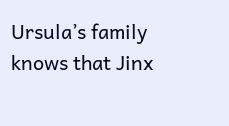Ursula’s family knows that Jinx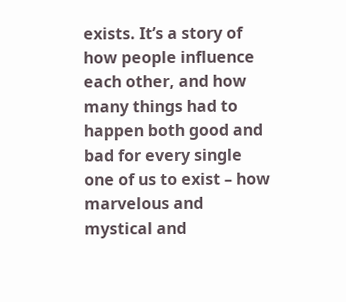exists. It’s a story of how people influence each other, and how many things had to happen both good and bad for every single one of us to exist – how marvelous and mystical and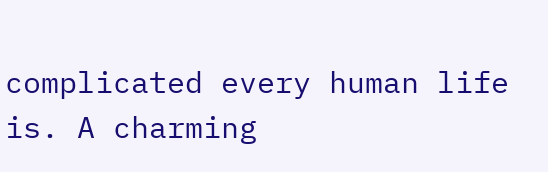complicated every human life is. A charming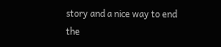story and a nice way to end the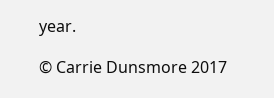year.

© Carrie Dunsmore 2017